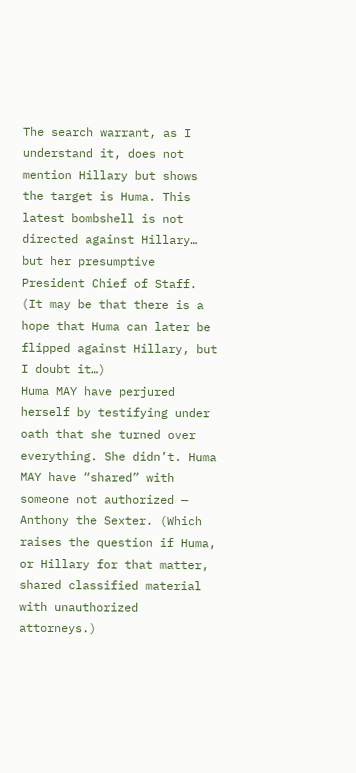The search warrant, as I understand it, does not mention Hillary but shows the target is Huma. This latest bombshell is not directed against Hillary… but her presumptive President Chief of Staff. (It may be that there is a hope that Huma can later be flipped against Hillary, but I doubt it…)
Huma MAY have perjured herself by testifying under oath that she turned over everything. She didn’t. Huma MAY have “shared” with someone not authorized — Anthony the Sexter. (Which raises the question if Huma, or Hillary for that matter, shared classified material with unauthorized attorneys.)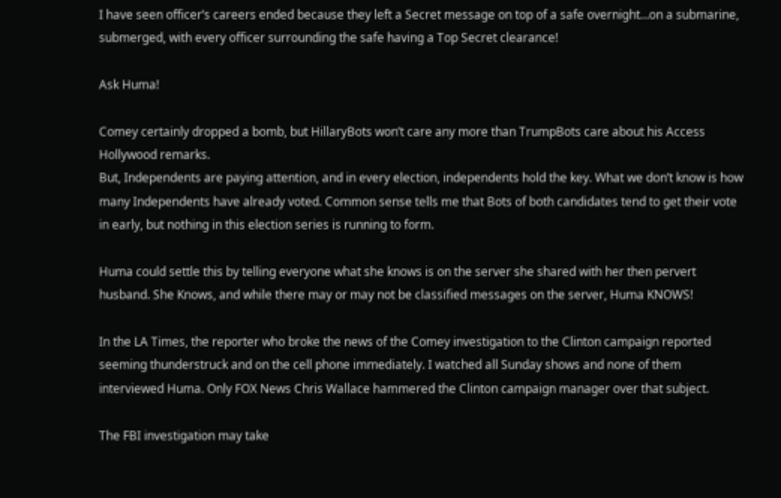I have seen officer’s careers ended because they left a Secret message on top of a safe overnight…on a submarine, submerged, with every officer surrounding the safe having a Top Secret clearance!

Ask Huma!

Comey certainly dropped a bomb, but HillaryBots won’t care any more than TrumpBots care about his Access Hollywood remarks.
But, Independents are paying attention, and in every election, independents hold the key. What we don’t know is how many Independents have already voted. Common sense tells me that Bots of both candidates tend to get their vote in early, but nothing in this election series is running to form.

Huma could settle this by telling everyone what she knows is on the server she shared with her then pervert husband. She Knows, and while there may or may not be classified messages on the server, Huma KNOWS!

In the LA Times, the reporter who broke the news of the Comey investigation to the Clinton campaign reported seeming thunderstruck and on the cell phone immediately. I watched all Sunday shows and none of them interviewed Huma. Only FOX News Chris Wallace hammered the Clinton campaign manager over that subject.

The FBI investigation may take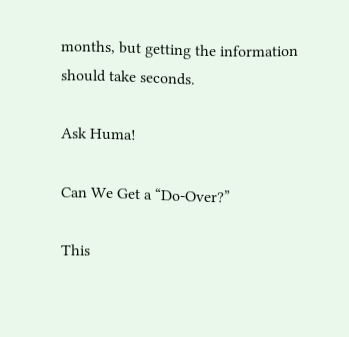months, but getting the information should take seconds.

Ask Huma!

Can We Get a “Do-Over?”

This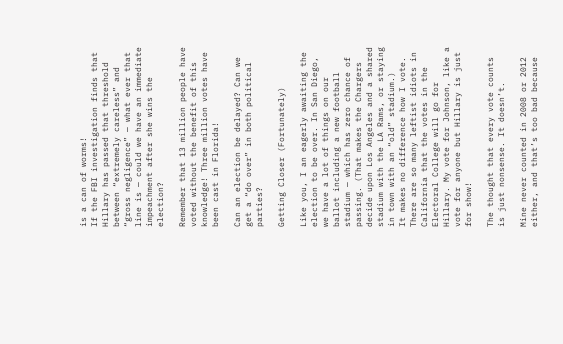is a can of worms!
If the FBI investigation finds that Hillary has passed that threshold between “extremely careless” and “gross negligence” — what ever that line is — could we have an immediate impeachment after she wins the election?

Remember that 13 million people have voted without the benefit of this knowledge! Three million votes have been cast in Florida!

Can an election be delayed? Can we get a “do over” in both political parties?

Getting Closer (Fortunately)

Like you, I an eagerly awaiting the election to be over. In San Diego, we have a lot of things on our ballot including a new football stadium — which has zero chance of passing. (That makes the Chargers decide upon Los Angeles and a shared stadium with the LA Rams, or staying in town with an “old” stadium.)
It makes no difference how I vote. There are so many leftist idiots in California that the votes in the Electoral College will go for Hillary. My vote for Johnson, like a vote for anyone but Hillary is just for show!

The thought that every vote counts is just nonsense. It doesn’t.

Mine never counted in 2008 or 2012 either, and that’s too bad because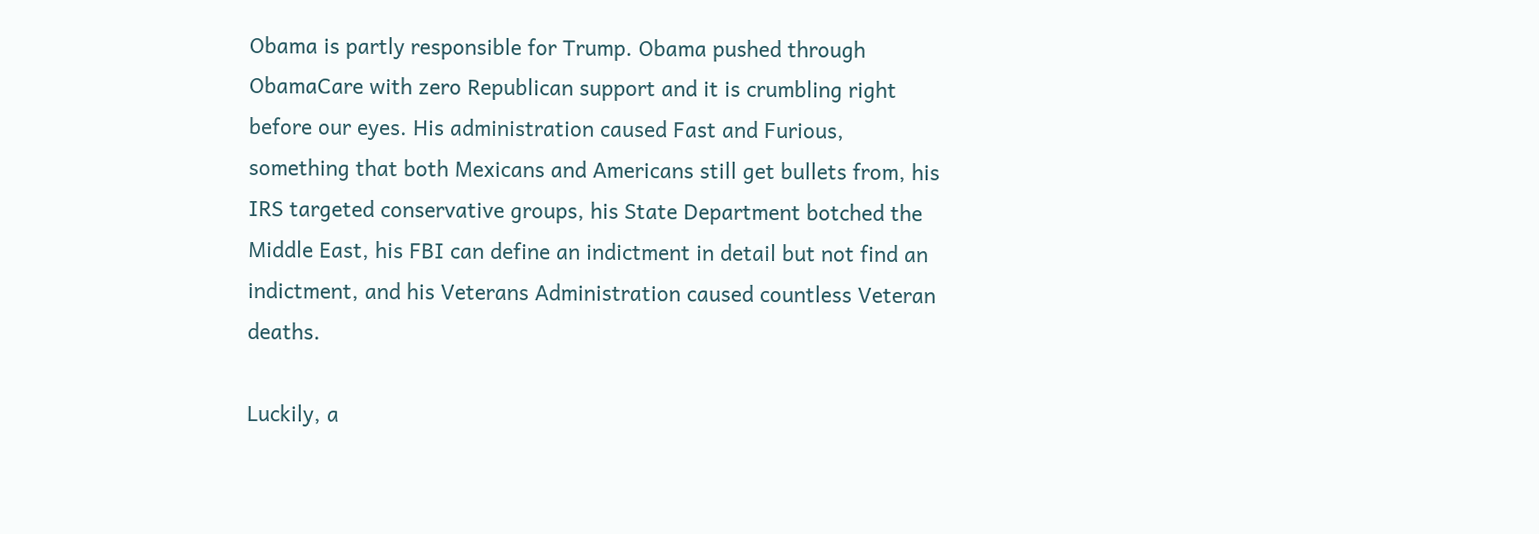Obama is partly responsible for Trump. Obama pushed through ObamaCare with zero Republican support and it is crumbling right before our eyes. His administration caused Fast and Furious, something that both Mexicans and Americans still get bullets from, his IRS targeted conservative groups, his State Department botched the Middle East, his FBI can define an indictment in detail but not find an indictment, and his Veterans Administration caused countless Veteran deaths.

Luckily, a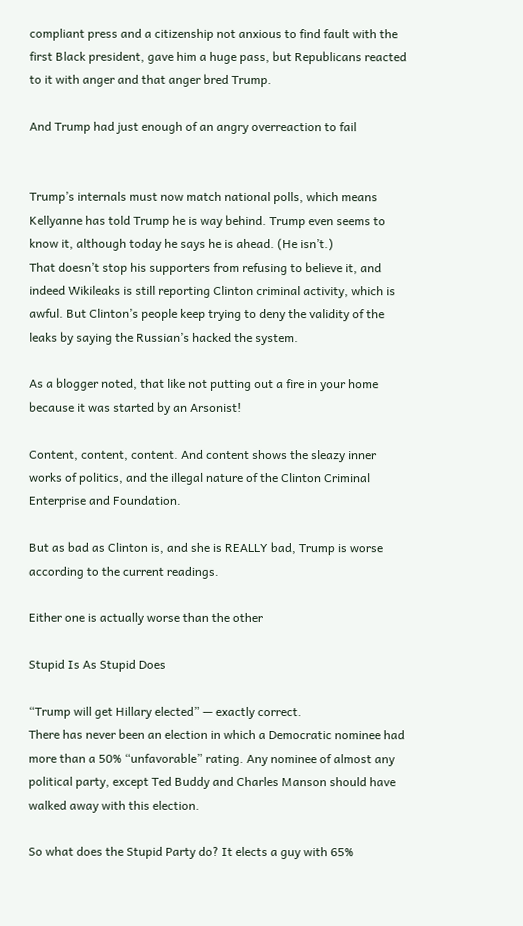compliant press and a citizenship not anxious to find fault with the first Black president, gave him a huge pass, but Republicans reacted to it with anger and that anger bred Trump.

And Trump had just enough of an angry overreaction to fail


Trump’s internals must now match national polls, which means Kellyanne has told Trump he is way behind. Trump even seems to know it, although today he says he is ahead. (He isn’t.)
That doesn’t stop his supporters from refusing to believe it, and indeed Wikileaks is still reporting Clinton criminal activity, which is awful. But Clinton’s people keep trying to deny the validity of the leaks by saying the Russian’s hacked the system.

As a blogger noted, that like not putting out a fire in your home because it was started by an Arsonist!

Content, content, content. And content shows the sleazy inner works of politics, and the illegal nature of the Clinton Criminal Enterprise and Foundation.

But as bad as Clinton is, and she is REALLY bad, Trump is worse according to the current readings.

Either one is actually worse than the other

Stupid Is As Stupid Does

“Trump will get Hillary elected” — exactly correct.
There has never been an election in which a Democratic nominee had more than a 50% “unfavorable” rating. Any nominee of almost any political party, except Ted Buddy and Charles Manson should have walked away with this election.

So what does the Stupid Party do? It elects a guy with 65%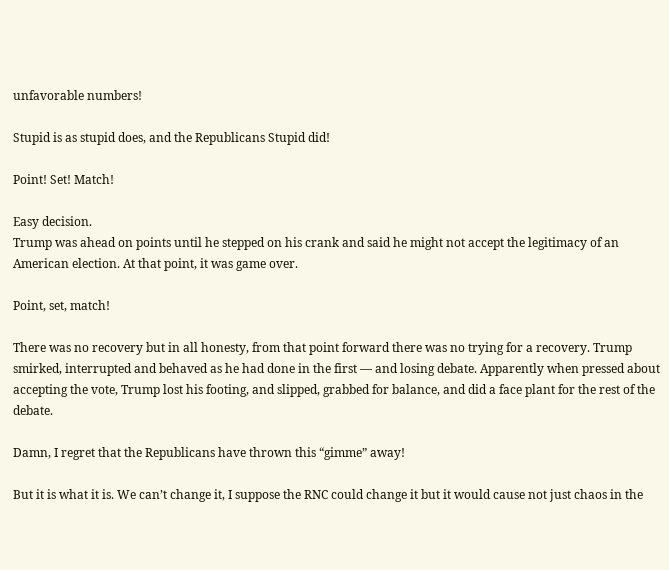unfavorable numbers!

Stupid is as stupid does, and the Republicans Stupid did!

Point! Set! Match!

Easy decision.
Trump was ahead on points until he stepped on his crank and said he might not accept the legitimacy of an American election. At that point, it was game over.

Point, set, match!

There was no recovery but in all honesty, from that point forward there was no trying for a recovery. Trump smirked, interrupted and behaved as he had done in the first — and losing debate. Apparently when pressed about accepting the vote, Trump lost his footing, and slipped, grabbed for balance, and did a face plant for the rest of the debate.

Damn, I regret that the Republicans have thrown this “gimme” away!

But it is what it is. We can’t change it, I suppose the RNC could change it but it would cause not just chaos in the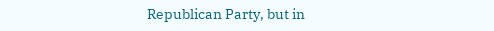Republican Party, but in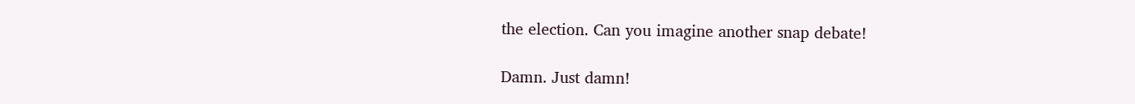the election. Can you imagine another snap debate!

Damn. Just damn!